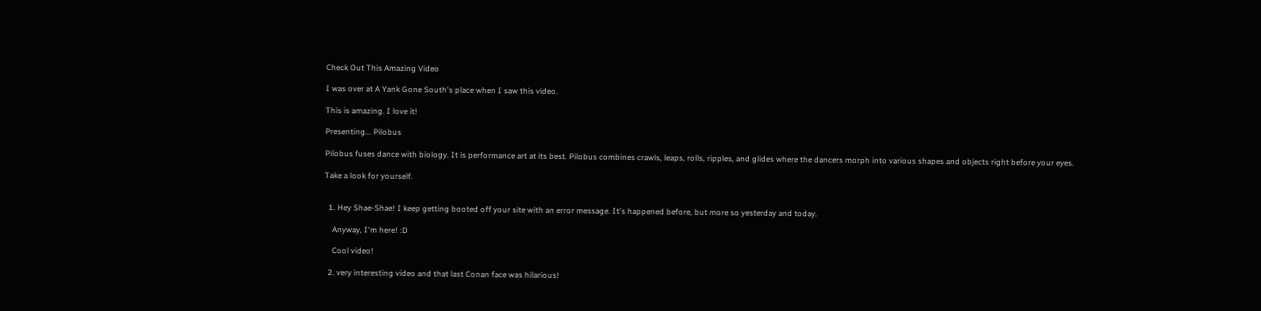Check Out This Amazing Video

I was over at A Yank Gone South's place when I saw this video.

This is amazing. I love it!

Presenting... Pilobus

Pilobus fuses dance with biology. It is performance art at its best. Pilobus combines crawls, leaps, rolls, ripples, and glides where the dancers morph into various shapes and objects right before your eyes.

Take a look for yourself.


  1. Hey Shae-Shae! I keep getting booted off your site with an error message. It's happened before, but more so yesterday and today.

    Anyway, I'm here! :D

    Cool video!

  2. very interesting video and that last Conan face was hilarious!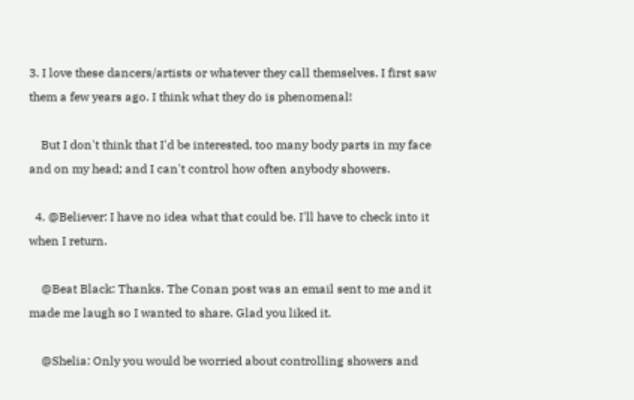3. I love these dancers/artists or whatever they call themselves. I first saw them a few years ago. I think what they do is phenomenal!

    But I don't think that I'd be interested, too many body parts in my face and on my head; and I can't control how often anybody showers.

  4. @Believer: I have no idea what that could be. I'll have to check into it when I return.

    @Beat Black: Thanks. The Conan post was an email sent to me and it made me laugh so I wanted to share. Glad you liked it.

    @Shelia: Only you would be worried about controlling showers and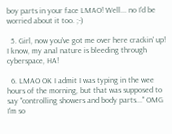boy parts in your face LMAO! Well... no I'd be worried about it too. ;-)

  5. Girl, now you've got me over here crackin' up! I know, my anal nature is bleeding through cyberspace, HA!

  6. LMAO OK I admit I was typing in the wee hours of the morning, but that was supposed to say "controlling showers and body parts..." OMG I'm so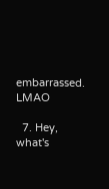embarrassed. LMAO

  7. Hey, what's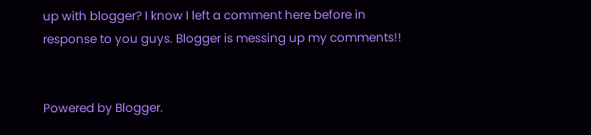up with blogger? I know I left a comment here before in response to you guys. Blogger is messing up my comments!!


Powered by Blogger.